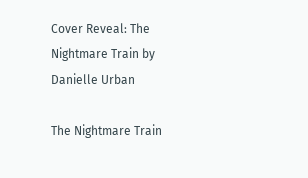Cover Reveal: The Nightmare Train by Danielle Urban

The Nightmare Train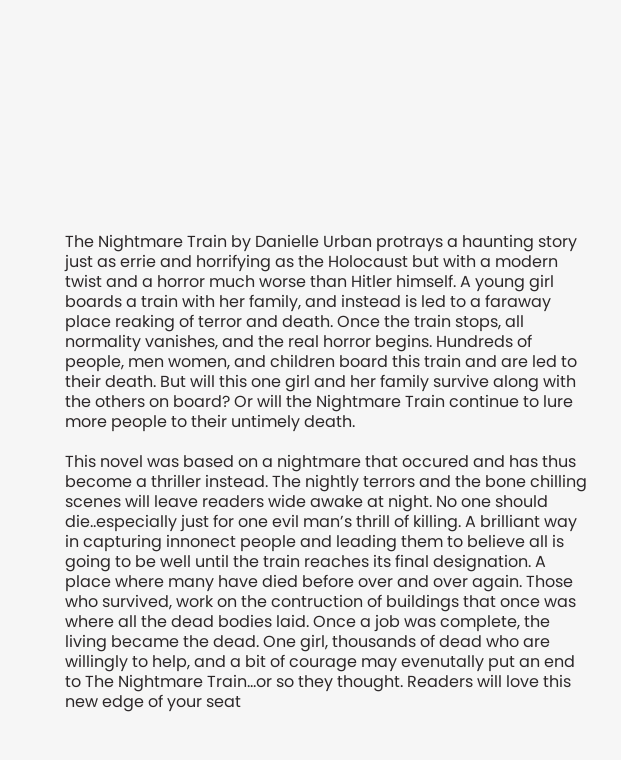The Nightmare Train by Danielle Urban protrays a haunting story just as errie and horrifying as the Holocaust but with a modern twist and a horror much worse than Hitler himself. A young girl boards a train with her family, and instead is led to a faraway place reaking of terror and death. Once the train stops, all normality vanishes, and the real horror begins. Hundreds of people, men women, and children board this train and are led to their death. But will this one girl and her family survive along with the others on board? Or will the Nightmare Train continue to lure more people to their untimely death.

This novel was based on a nightmare that occured and has thus become a thriller instead. The nightly terrors and the bone chilling scenes will leave readers wide awake at night. No one should die..especially just for one evil man’s thrill of killing. A brilliant way in capturing innonect people and leading them to believe all is going to be well until the train reaches its final designation. A place where many have died before over and over again. Those who survived, work on the contruction of buildings that once was where all the dead bodies laid. Once a job was complete, the living became the dead. One girl, thousands of dead who are willingly to help, and a bit of courage may evenutally put an end to The Nightmare Train…or so they thought. Readers will love this new edge of your seat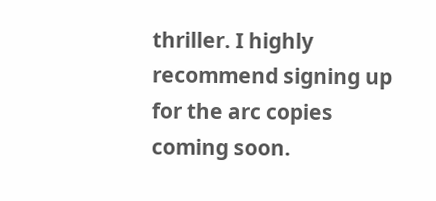thriller. I highly recommend signing up for the arc copies coming soon.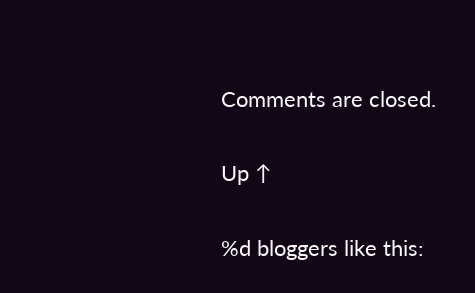Comments are closed.

Up ↑

%d bloggers like this: